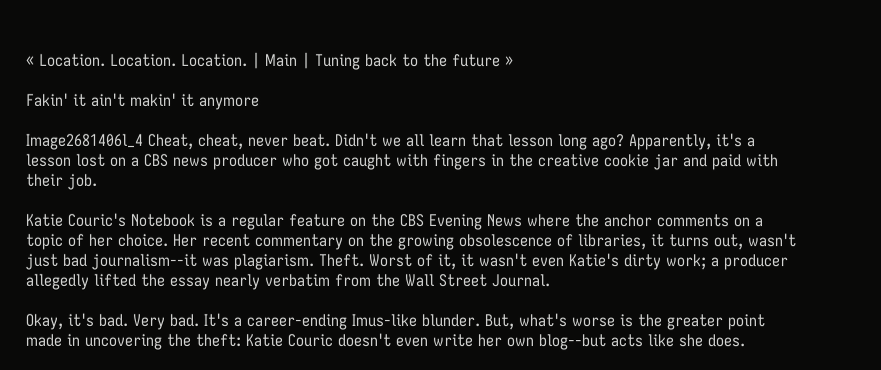« Location. Location. Location. | Main | Tuning back to the future »

Fakin' it ain't makin' it anymore

Image2681406l_4 Cheat, cheat, never beat. Didn't we all learn that lesson long ago? Apparently, it's a lesson lost on a CBS news producer who got caught with fingers in the creative cookie jar and paid with their job.

Katie Couric's Notebook is a regular feature on the CBS Evening News where the anchor comments on a topic of her choice. Her recent commentary on the growing obsolescence of libraries, it turns out, wasn't just bad journalism--it was plagiarism. Theft. Worst of it, it wasn't even Katie's dirty work; a producer allegedly lifted the essay nearly verbatim from the Wall Street Journal.

Okay, it's bad. Very bad. It's a career-ending Imus-like blunder. But, what's worse is the greater point made in uncovering the theft: Katie Couric doesn't even write her own blog--but acts like she does.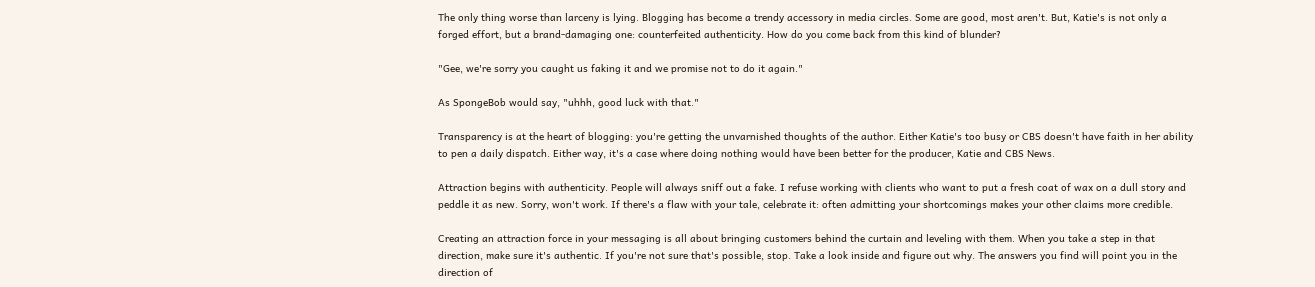The only thing worse than larceny is lying. Blogging has become a trendy accessory in media circles. Some are good, most aren't. But, Katie's is not only a forged effort, but a brand-damaging one: counterfeited authenticity. How do you come back from this kind of blunder?

"Gee, we're sorry you caught us faking it and we promise not to do it again."

As SpongeBob would say, "uhhh, good luck with that."

Transparency is at the heart of blogging: you're getting the unvarnished thoughts of the author. Either Katie's too busy or CBS doesn't have faith in her ability to pen a daily dispatch. Either way, it's a case where doing nothing would have been better for the producer, Katie and CBS News.

Attraction begins with authenticity. People will always sniff out a fake. I refuse working with clients who want to put a fresh coat of wax on a dull story and peddle it as new. Sorry, won't work. If there's a flaw with your tale, celebrate it: often admitting your shortcomings makes your other claims more credible.

Creating an attraction force in your messaging is all about bringing customers behind the curtain and leveling with them. When you take a step in that direction, make sure it's authentic. If you're not sure that's possible, stop. Take a look inside and figure out why. The answers you find will point you in the direction of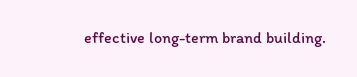effective long-term brand building.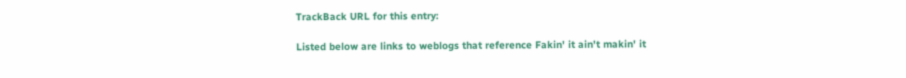TrackBack URL for this entry:

Listed below are links to weblogs that reference Fakin' it ain't makin' it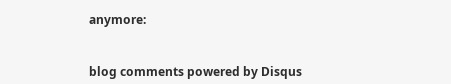anymore:


blog comments powered by Disqus